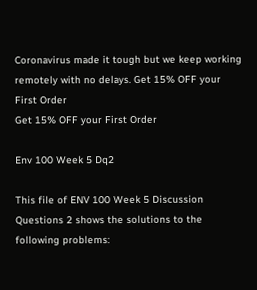Coronavirus made it tough but we keep working remotely with no delays. Get 15% OFF your First Order
Get 15% OFF your First Order

Env 100 Week 5 Dq2

This file of ENV 100 Week 5 Discussion Questions 2 shows the solutions to the following problems: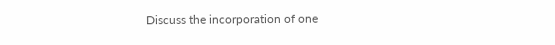Discuss the incorporation of one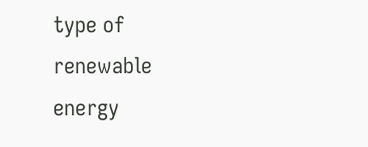type of renewable energy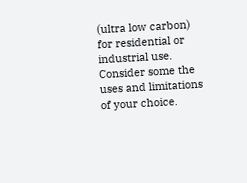(ultra low carbon) for residential or industrial use. Consider some the uses and limitations of your choice.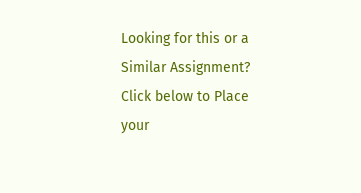Looking for this or a Similar Assignment? Click below to Place your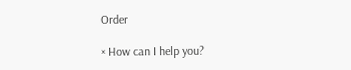Order

× How can I help you?